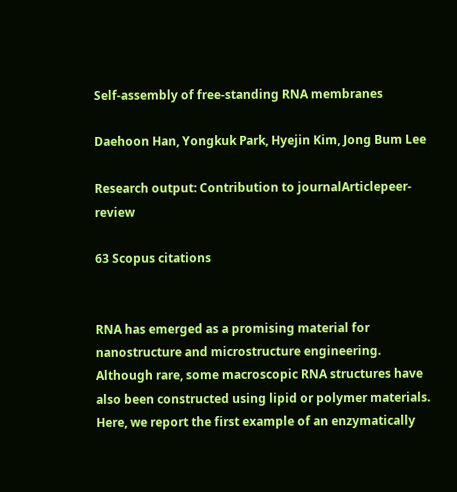Self-assembly of free-standing RNA membranes

Daehoon Han, Yongkuk Park, Hyejin Kim, Jong Bum Lee

Research output: Contribution to journalArticlepeer-review

63 Scopus citations


RNA has emerged as a promising material for nanostructure and microstructure engineering. Although rare, some macroscopic RNA structures have also been constructed using lipid or polymer materials. Here, we report the first example of an enzymatically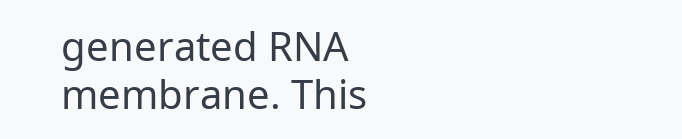generated RNA membrane. This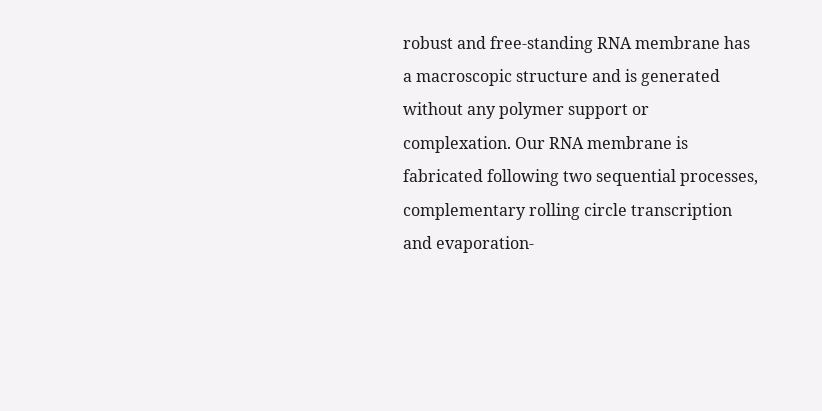robust and free-standing RNA membrane has a macroscopic structure and is generated without any polymer support or complexation. Our RNA membrane is fabricated following two sequential processes, complementary rolling circle transcription and evaporation-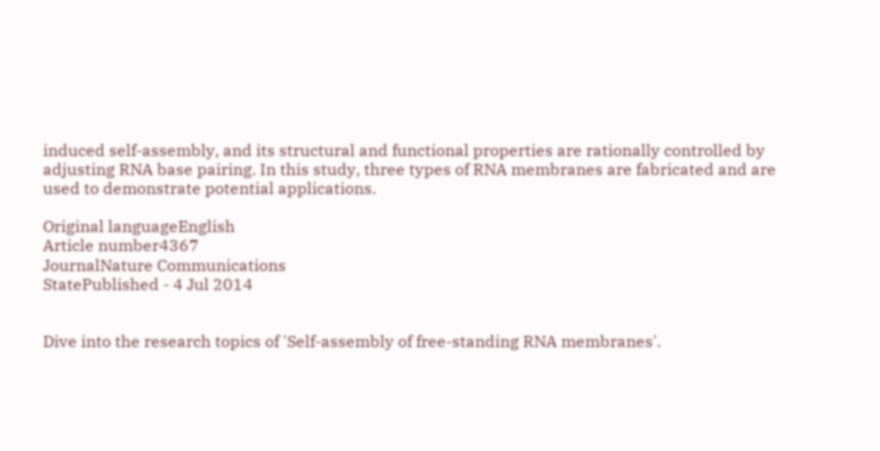induced self-assembly, and its structural and functional properties are rationally controlled by adjusting RNA base pairing. In this study, three types of RNA membranes are fabricated and are used to demonstrate potential applications.

Original languageEnglish
Article number4367
JournalNature Communications
StatePublished - 4 Jul 2014


Dive into the research topics of 'Self-assembly of free-standing RNA membranes'.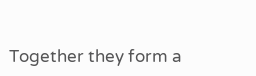Together they form a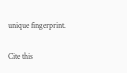unique fingerprint.

Cite this